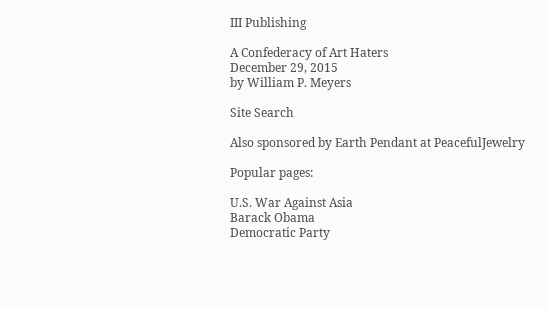III Publishing

A Confederacy of Art Haters
December 29, 2015
by William P. Meyers

Site Search

Also sponsored by Earth Pendant at PeacefulJewelry

Popular pages:

U.S. War Against Asia
Barack Obama
Democratic Party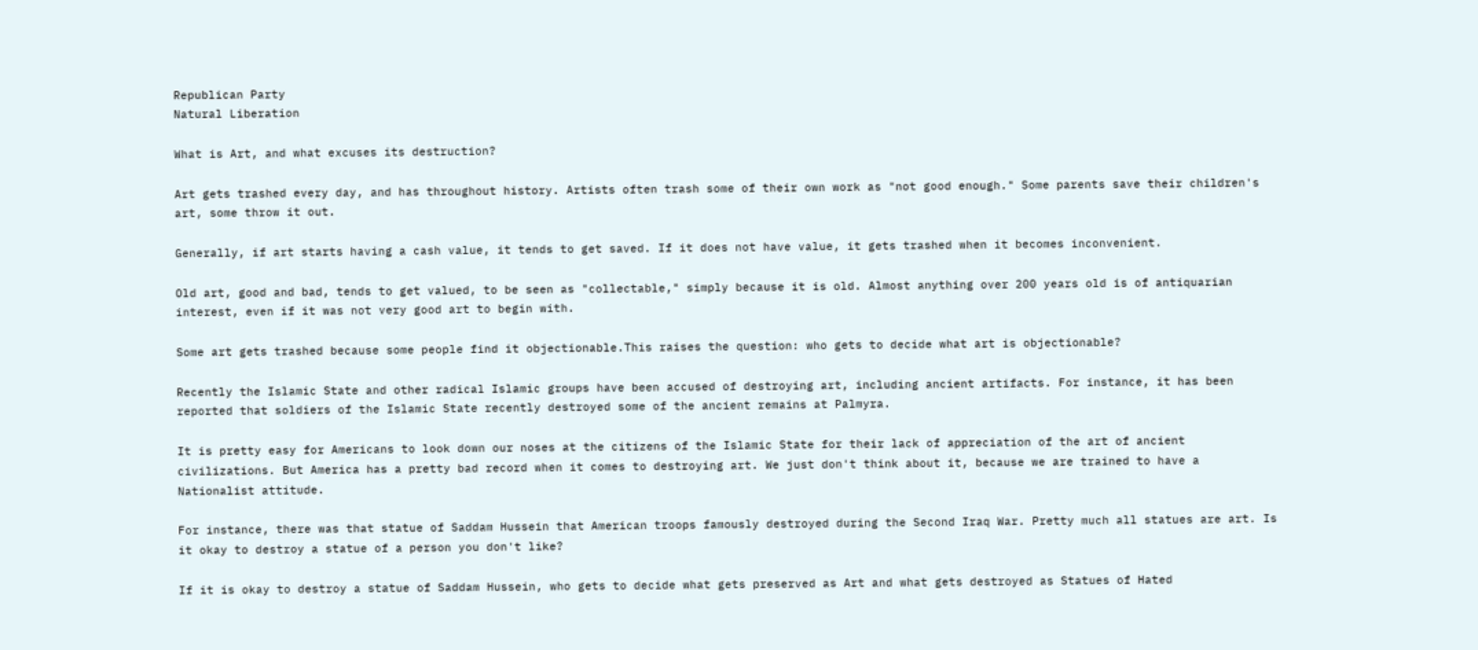Republican Party
Natural Liberation

What is Art, and what excuses its destruction?

Art gets trashed every day, and has throughout history. Artists often trash some of their own work as "not good enough." Some parents save their children's art, some throw it out.

Generally, if art starts having a cash value, it tends to get saved. If it does not have value, it gets trashed when it becomes inconvenient.

Old art, good and bad, tends to get valued, to be seen as "collectable," simply because it is old. Almost anything over 200 years old is of antiquarian interest, even if it was not very good art to begin with.

Some art gets trashed because some people find it objectionable.This raises the question: who gets to decide what art is objectionable?

Recently the Islamic State and other radical Islamic groups have been accused of destroying art, including ancient artifacts. For instance, it has been reported that soldiers of the Islamic State recently destroyed some of the ancient remains at Palmyra.

It is pretty easy for Americans to look down our noses at the citizens of the Islamic State for their lack of appreciation of the art of ancient civilizations. But America has a pretty bad record when it comes to destroying art. We just don't think about it, because we are trained to have a Nationalist attitude.

For instance, there was that statue of Saddam Hussein that American troops famously destroyed during the Second Iraq War. Pretty much all statues are art. Is it okay to destroy a statue of a person you don't like?

If it is okay to destroy a statue of Saddam Hussein, who gets to decide what gets preserved as Art and what gets destroyed as Statues of Hated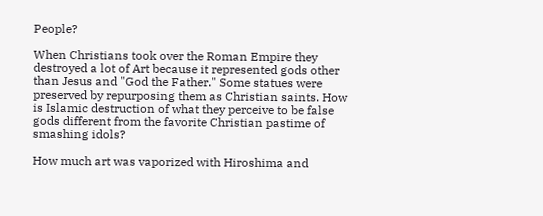People?

When Christians took over the Roman Empire they destroyed a lot of Art because it represented gods other than Jesus and "God the Father." Some statues were preserved by repurposing them as Christian saints. How is Islamic destruction of what they perceive to be false gods different from the favorite Christian pastime of smashing idols?

How much art was vaporized with Hiroshima and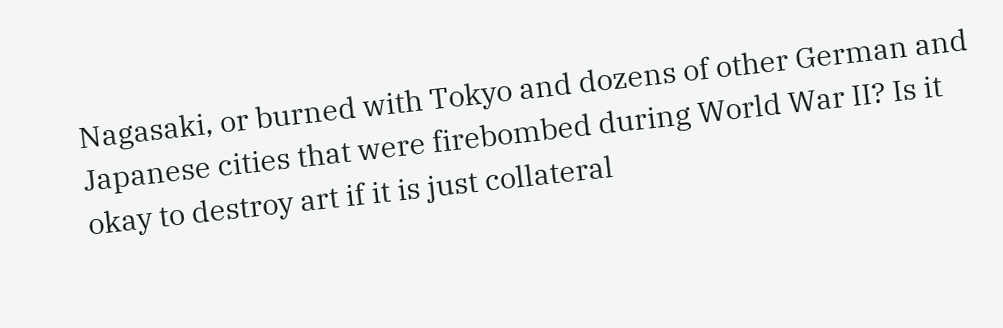Nagasaki, or burned with Tokyo and dozens of other German and Japanese cities that were firebombed during World War II? Is it okay to destroy art if it is just collateral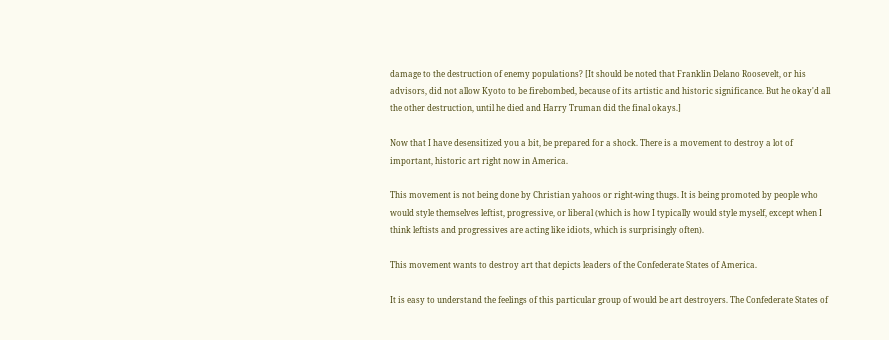damage to the destruction of enemy populations? [It should be noted that Franklin Delano Roosevelt, or his advisors, did not allow Kyoto to be firebombed, because of its artistic and historic significance. But he okay'd all the other destruction, until he died and Harry Truman did the final okays.]

Now that I have desensitized you a bit, be prepared for a shock. There is a movement to destroy a lot of important, historic art right now in America.

This movement is not being done by Christian yahoos or right-wing thugs. It is being promoted by people who would style themselves leftist, progressive, or liberal (which is how I typically would style myself, except when I think leftists and progressives are acting like idiots, which is surprisingly often).

This movement wants to destroy art that depicts leaders of the Confederate States of America.

It is easy to understand the feelings of this particular group of would be art destroyers. The Confederate States of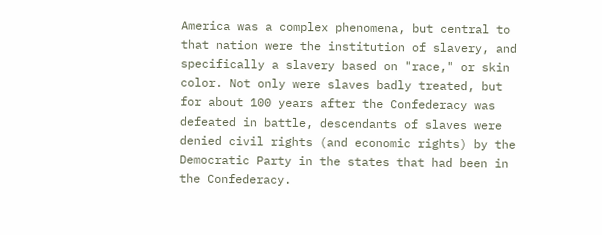America was a complex phenomena, but central to that nation were the institution of slavery, and specifically a slavery based on "race," or skin color. Not only were slaves badly treated, but for about 100 years after the Confederacy was defeated in battle, descendants of slaves were denied civil rights (and economic rights) by the Democratic Party in the states that had been in the Confederacy.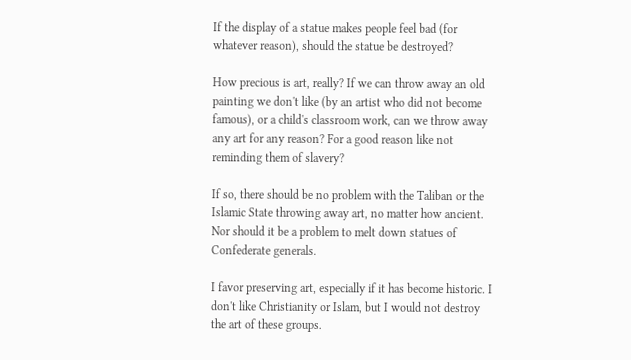If the display of a statue makes people feel bad (for whatever reason), should the statue be destroyed?

How precious is art, really? If we can throw away an old painting we don't like (by an artist who did not become famous), or a child's classroom work, can we throw away any art for any reason? For a good reason like not reminding them of slavery?

If so, there should be no problem with the Taliban or the Islamic State throwing away art, no matter how ancient. Nor should it be a problem to melt down statues of Confederate generals.

I favor preserving art, especially if it has become historic. I don't like Christianity or Islam, but I would not destroy the art of these groups.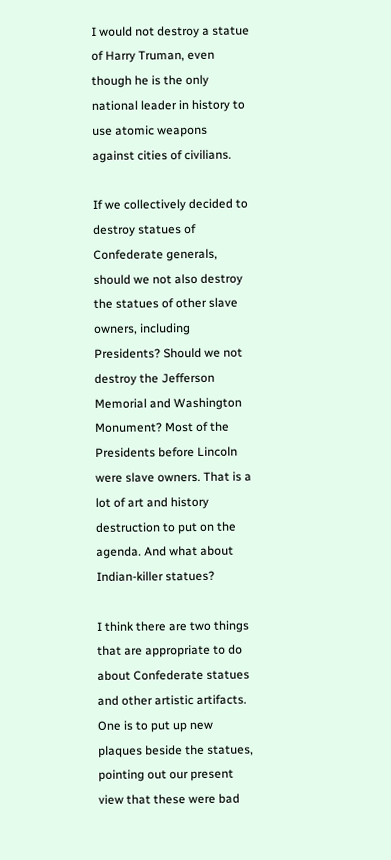I would not destroy a statue of Harry Truman, even though he is the only national leader in history to use atomic weapons against cities of civilians.

If we collectively decided to destroy statues of Confederate generals, should we not also destroy the statues of other slave owners, including Presidents? Should we not destroy the Jefferson Memorial and Washington Monument? Most of the Presidents before Lincoln were slave owners. That is a lot of art and history destruction to put on the agenda. And what about Indian-killer statues?

I think there are two things that are appropriate to do about Confederate statues and other artistic artifacts. One is to put up new plaques beside the statues, pointing out our present view that these were bad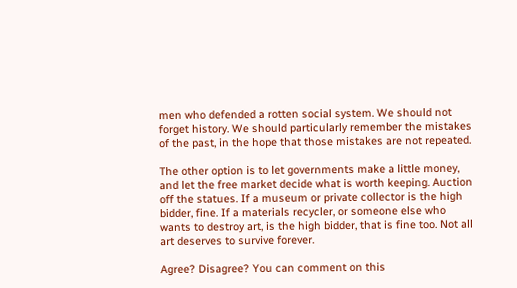men who defended a rotten social system. We should not forget history. We should particularly remember the mistakes of the past, in the hope that those mistakes are not repeated.

The other option is to let governments make a little money, and let the free market decide what is worth keeping. Auction off the statues. If a museum or private collector is the high bidder, fine. If a materials recycler, or someone else who wants to destroy art, is the high bidder, that is fine too. Not all art deserves to survive forever.

Agree? Disagree? You can comment on this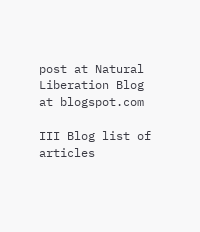post at Natural Liberation Blog at blogspot.com

III Blog list of articles